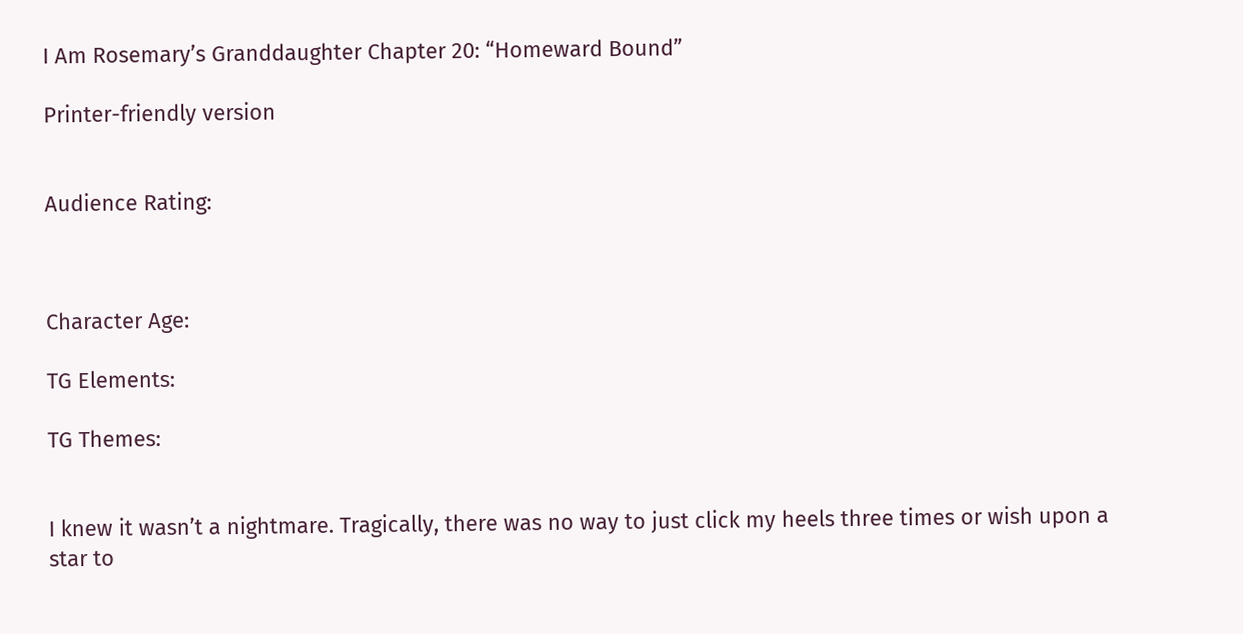I Am Rosemary’s Granddaughter Chapter 20: “Homeward Bound”

Printer-friendly version


Audience Rating:



Character Age:

TG Elements:

TG Themes:


I knew it wasn’t a nightmare. Tragically, there was no way to just click my heels three times or wish upon a star to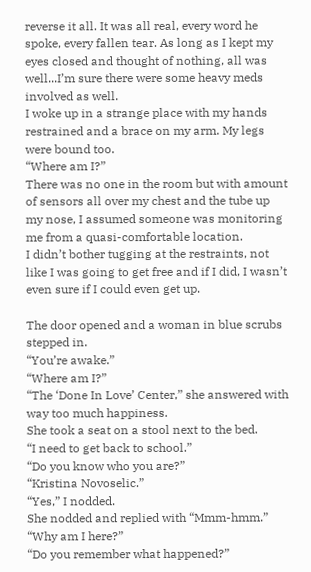reverse it all. It was all real, every word he spoke, every fallen tear. As long as I kept my eyes closed and thought of nothing, all was well...I’m sure there were some heavy meds involved as well.
I woke up in a strange place with my hands restrained and a brace on my arm. My legs were bound too.
“Where am I?”
There was no one in the room but with amount of sensors all over my chest and the tube up my nose, I assumed someone was monitoring me from a quasi-comfortable location.
I didn’t bother tugging at the restraints, not like I was going to get free and if I did, I wasn’t even sure if I could even get up.

The door opened and a woman in blue scrubs stepped in.
“You’re awake.”
“Where am I?”
“The ‘Done In Love’ Center,” she answered with way too much happiness.
She took a seat on a stool next to the bed.
“I need to get back to school.”
“Do you know who you are?”
“Kristina Novoselic.”
“Yes,” I nodded.
She nodded and replied with “Mmm-hmm.”
“Why am I here?”
“Do you remember what happened?”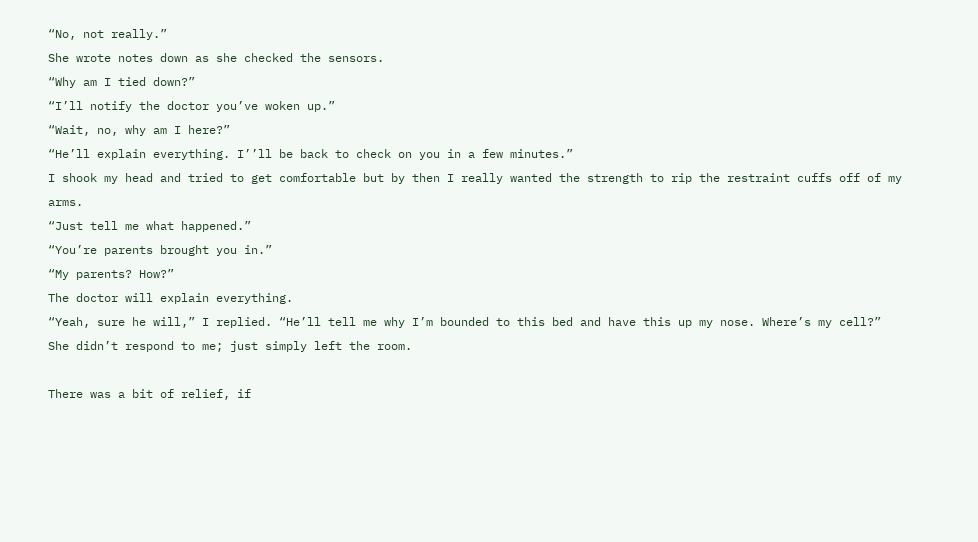“No, not really.”
She wrote notes down as she checked the sensors.
“Why am I tied down?”
“I’ll notify the doctor you’ve woken up.”
“Wait, no, why am I here?”
“He’ll explain everything. I’’ll be back to check on you in a few minutes.”
I shook my head and tried to get comfortable but by then I really wanted the strength to rip the restraint cuffs off of my arms.
“Just tell me what happened.”
“You’re parents brought you in.”
“My parents? How?”
The doctor will explain everything.
“Yeah, sure he will,” I replied. “He’ll tell me why I’m bounded to this bed and have this up my nose. Where’s my cell?”
She didn’t respond to me; just simply left the room.

There was a bit of relief, if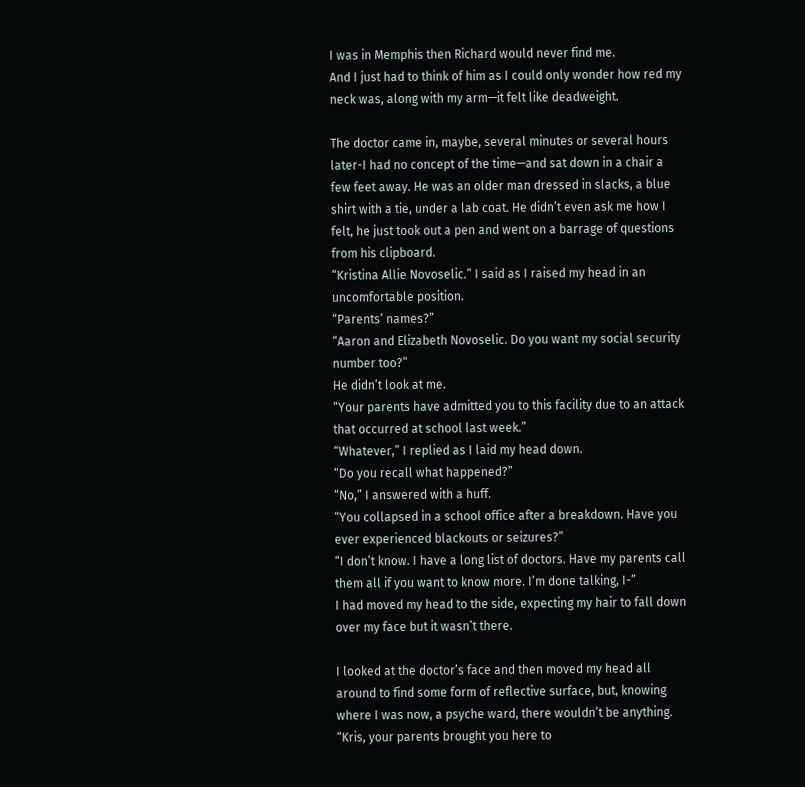I was in Memphis then Richard would never find me.
And I just had to think of him as I could only wonder how red my neck was, along with my arm—it felt like deadweight.

The doctor came in, maybe, several minutes or several hours later-I had no concept of the time—and sat down in a chair a few feet away. He was an older man dressed in slacks, a blue shirt with a tie, under a lab coat. He didn’t even ask me how I felt, he just took out a pen and went on a barrage of questions from his clipboard.
“Kristina Allie Novoselic.” I said as I raised my head in an uncomfortable position.
“Parents’ names?”
“Aaron and Elizabeth Novoselic. Do you want my social security number too?”
He didn’t look at me.
“Your parents have admitted you to this facility due to an attack that occurred at school last week.”
“Whatever,” I replied as I laid my head down.
“Do you recall what happened?”
“No,” I answered with a huff.
“You collapsed in a school office after a breakdown. Have you ever experienced blackouts or seizures?”
“I don’t know. I have a long list of doctors. Have my parents call them all if you want to know more. I’m done talking, I-”
I had moved my head to the side, expecting my hair to fall down over my face but it wasn’t there.

I looked at the doctor’s face and then moved my head all around to find some form of reflective surface, but, knowing where I was now, a psyche ward, there wouldn’t be anything.
“Kris, your parents brought you here to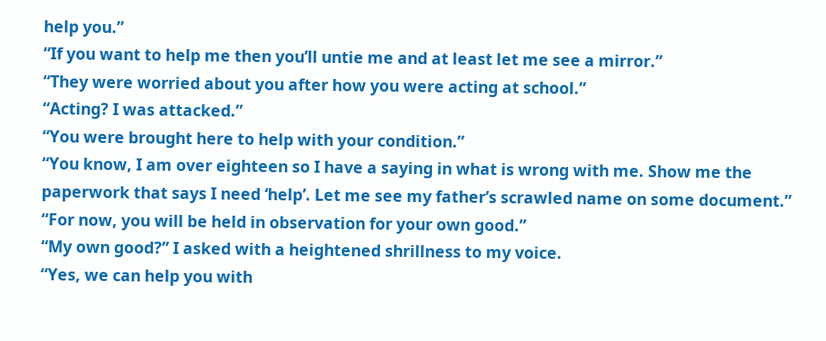help you.”
“If you want to help me then you’ll untie me and at least let me see a mirror.”
“They were worried about you after how you were acting at school.”
“Acting? I was attacked.”
“You were brought here to help with your condition.”
“You know, I am over eighteen so I have a saying in what is wrong with me. Show me the paperwork that says I need ‘help’. Let me see my father’s scrawled name on some document.”
“For now, you will be held in observation for your own good.”
“My own good?” I asked with a heightened shrillness to my voice.
“Yes, we can help you with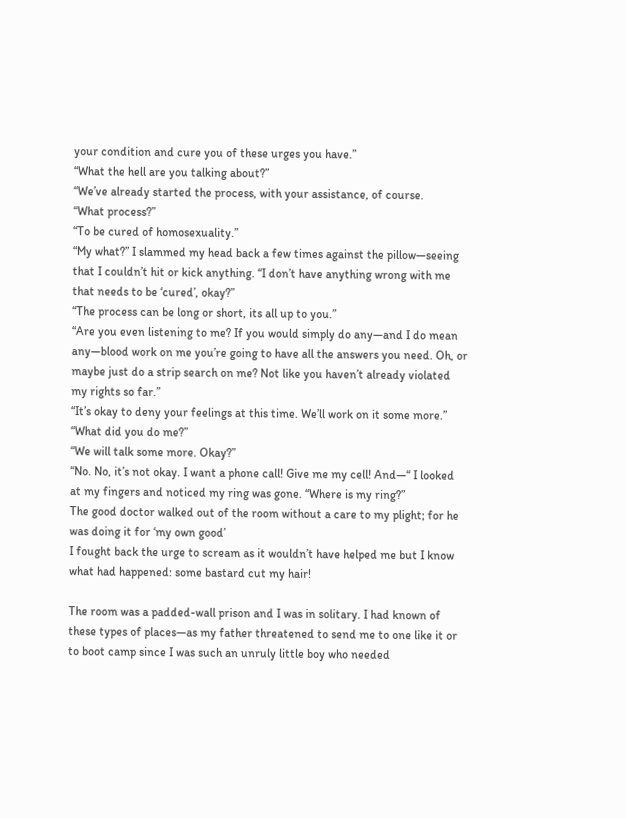your condition and cure you of these urges you have.”
“What the hell are you talking about?”
“We’ve already started the process, with your assistance, of course.
“What process?”
“To be cured of homosexuality.”
“My what?” I slammed my head back a few times against the pillow—seeing that I couldn’t hit or kick anything. “I don’t have anything wrong with me that needs to be ‘cured’, okay?”
“The process can be long or short, its all up to you.”
“Are you even listening to me? If you would simply do any—and I do mean any—blood work on me you’re going to have all the answers you need. Oh, or maybe just do a strip search on me? Not like you haven’t already violated my rights so far.”
“It’s okay to deny your feelings at this time. We’ll work on it some more.”
“What did you do me?”
“We will talk some more. Okay?”
“No. No, it’s not okay. I want a phone call! Give me my cell! And—“ I looked at my fingers and noticed my ring was gone. “Where is my ring?”
The good doctor walked out of the room without a care to my plight; for he was doing it for ‘my own good’
I fought back the urge to scream as it wouldn’t have helped me but I know what had happened: some bastard cut my hair!

The room was a padded-wall prison and I was in solitary. I had known of these types of places—as my father threatened to send me to one like it or to boot camp since I was such an unruly little boy who needed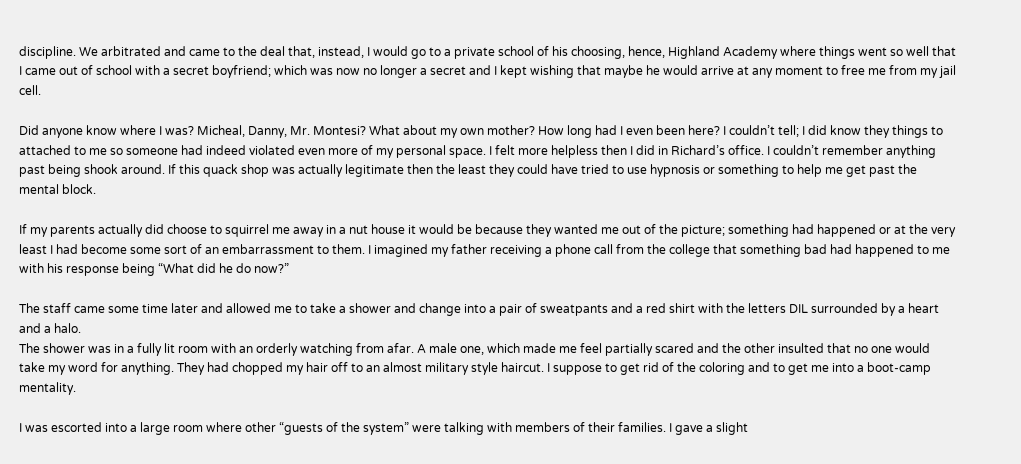discipline. We arbitrated and came to the deal that, instead, I would go to a private school of his choosing, hence, Highland Academy where things went so well that I came out of school with a secret boyfriend; which was now no longer a secret and I kept wishing that maybe he would arrive at any moment to free me from my jail cell.

Did anyone know where I was? Micheal, Danny, Mr. Montesi? What about my own mother? How long had I even been here? I couldn’t tell; I did know they things to attached to me so someone had indeed violated even more of my personal space. I felt more helpless then I did in Richard’s office. I couldn’t remember anything past being shook around. If this quack shop was actually legitimate then the least they could have tried to use hypnosis or something to help me get past the mental block.

If my parents actually did choose to squirrel me away in a nut house it would be because they wanted me out of the picture; something had happened or at the very least I had become some sort of an embarrassment to them. I imagined my father receiving a phone call from the college that something bad had happened to me with his response being “What did he do now?”

The staff came some time later and allowed me to take a shower and change into a pair of sweatpants and a red shirt with the letters DIL surrounded by a heart and a halo.
The shower was in a fully lit room with an orderly watching from afar. A male one, which made me feel partially scared and the other insulted that no one would take my word for anything. They had chopped my hair off to an almost military style haircut. I suppose to get rid of the coloring and to get me into a boot-camp mentality.

I was escorted into a large room where other “guests of the system” were talking with members of their families. I gave a slight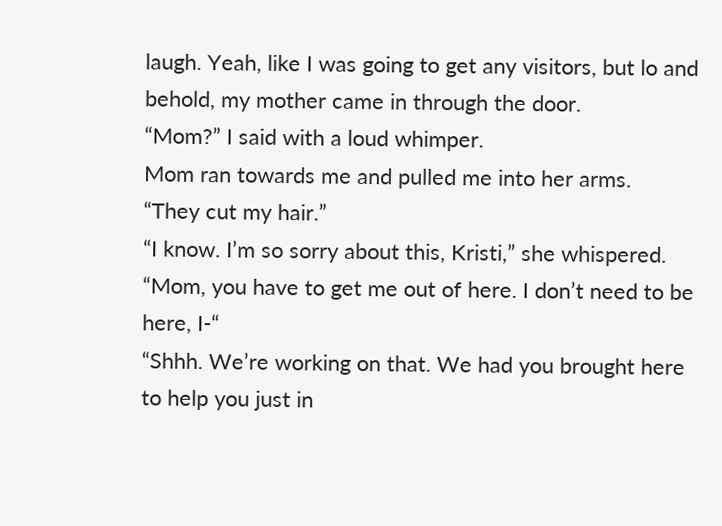laugh. Yeah, like I was going to get any visitors, but lo and behold, my mother came in through the door.
“Mom?” I said with a loud whimper.
Mom ran towards me and pulled me into her arms.
“They cut my hair.”
“I know. I’m so sorry about this, Kristi,” she whispered.
“Mom, you have to get me out of here. I don’t need to be here, I-“
“Shhh. We’re working on that. We had you brought here to help you just in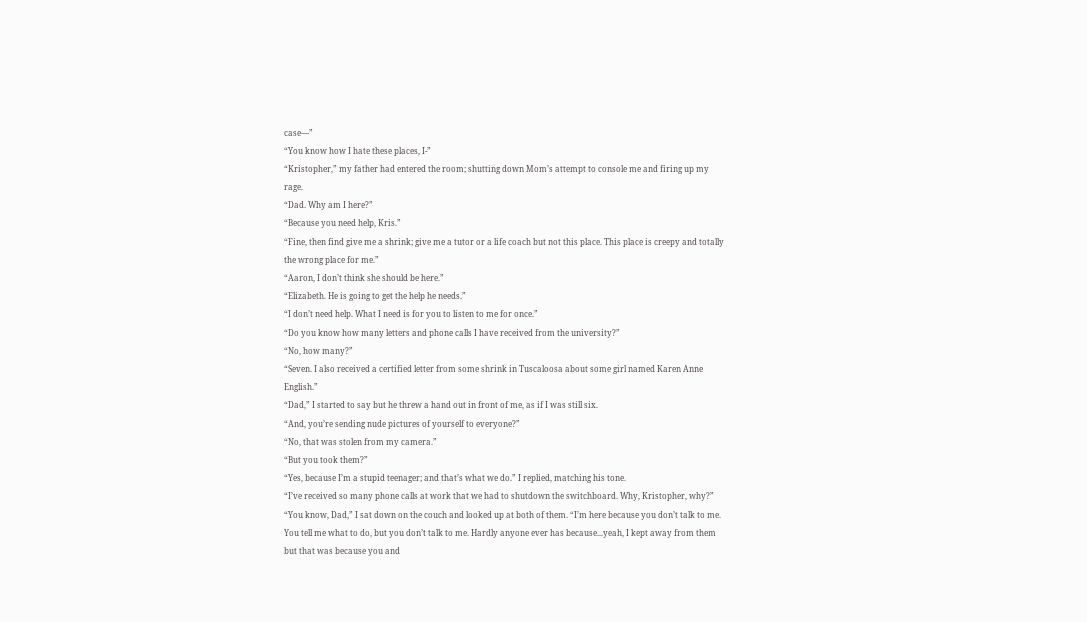case—”
“You know how I hate these places, I-”
“Kristopher,” my father had entered the room; shutting down Mom’s attempt to console me and firing up my rage.
“Dad. Why am I here?”
“Because you need help, Kris.”
“Fine, then find give me a shrink; give me a tutor or a life coach but not this place. This place is creepy and totally the wrong place for me.”
“Aaron, I don’t think she should be here.”
“Elizabeth. He is going to get the help he needs.”
“I don’t need help. What I need is for you to listen to me for once.”
“Do you know how many letters and phone calls I have received from the university?”
“No, how many?”
“Seven. I also received a certified letter from some shrink in Tuscaloosa about some girl named Karen Anne English.”
“Dad,” I started to say but he threw a hand out in front of me, as if I was still six.
“And, you’re sending nude pictures of yourself to everyone?”
“No, that was stolen from my camera.”
“But you took them?”
“Yes, because I’m a stupid teenager; and that’s what we do.” I replied, matching his tone.
“I’ve received so many phone calls at work that we had to shutdown the switchboard. Why, Kristopher, why?”
“You know, Dad,” I sat down on the couch and looked up at both of them. “I’m here because you don’t talk to me. You tell me what to do, but you don’t talk to me. Hardly anyone ever has because...yeah, I kept away from them but that was because you and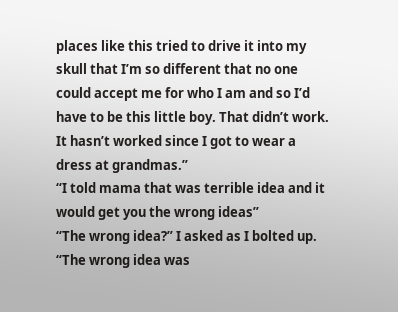places like this tried to drive it into my skull that I’m so different that no one could accept me for who I am and so I’d have to be this little boy. That didn’t work. It hasn’t worked since I got to wear a dress at grandmas.”
“I told mama that was terrible idea and it would get you the wrong ideas”
“The wrong idea?” I asked as I bolted up. “The wrong idea was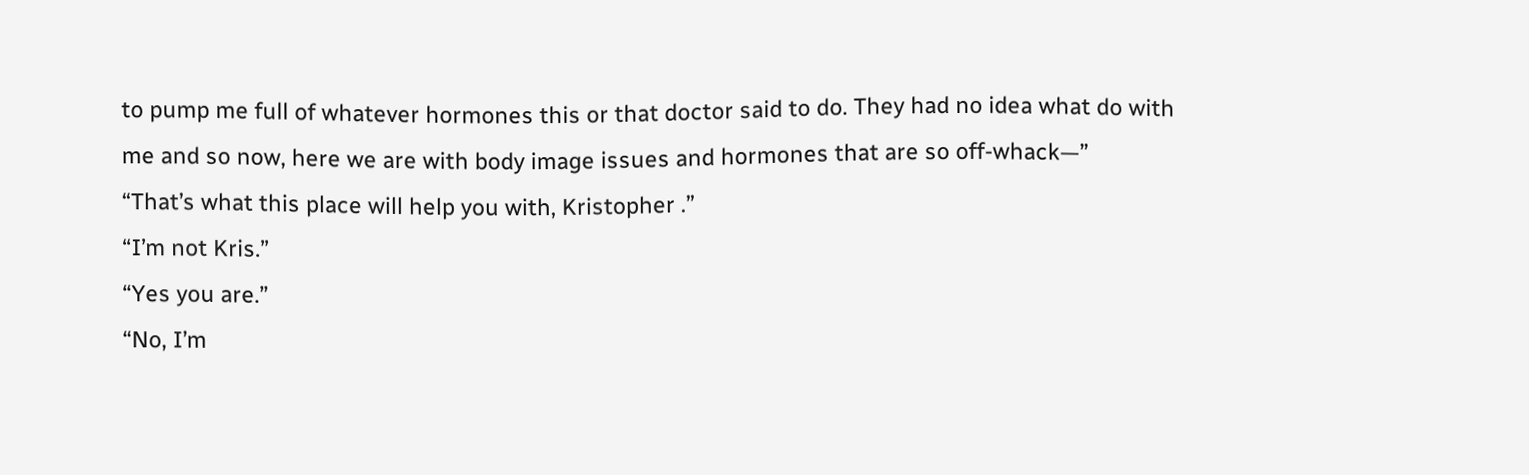to pump me full of whatever hormones this or that doctor said to do. They had no idea what do with me and so now, here we are with body image issues and hormones that are so off-whack—”
“That’s what this place will help you with, Kristopher .”
“I’m not Kris.”
“Yes you are.”
“No, I’m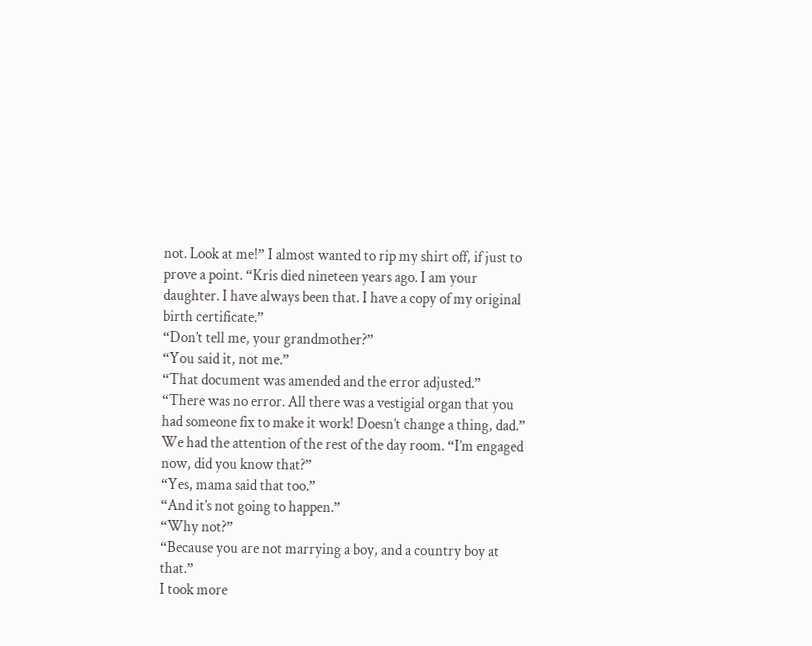not. Look at me!” I almost wanted to rip my shirt off, if just to prove a point. “Kris died nineteen years ago. I am your daughter. I have always been that. I have a copy of my original birth certificate.”
“Don’t tell me, your grandmother?”
“You said it, not me.”
“That document was amended and the error adjusted.”
“There was no error. All there was a vestigial organ that you had someone fix to make it work! Doesn’t change a thing, dad.” We had the attention of the rest of the day room. “I’m engaged now, did you know that?”
“Yes, mama said that too.”
“And it’s not going to happen.”
“Why not?”
“Because you are not marrying a boy, and a country boy at that.”
I took more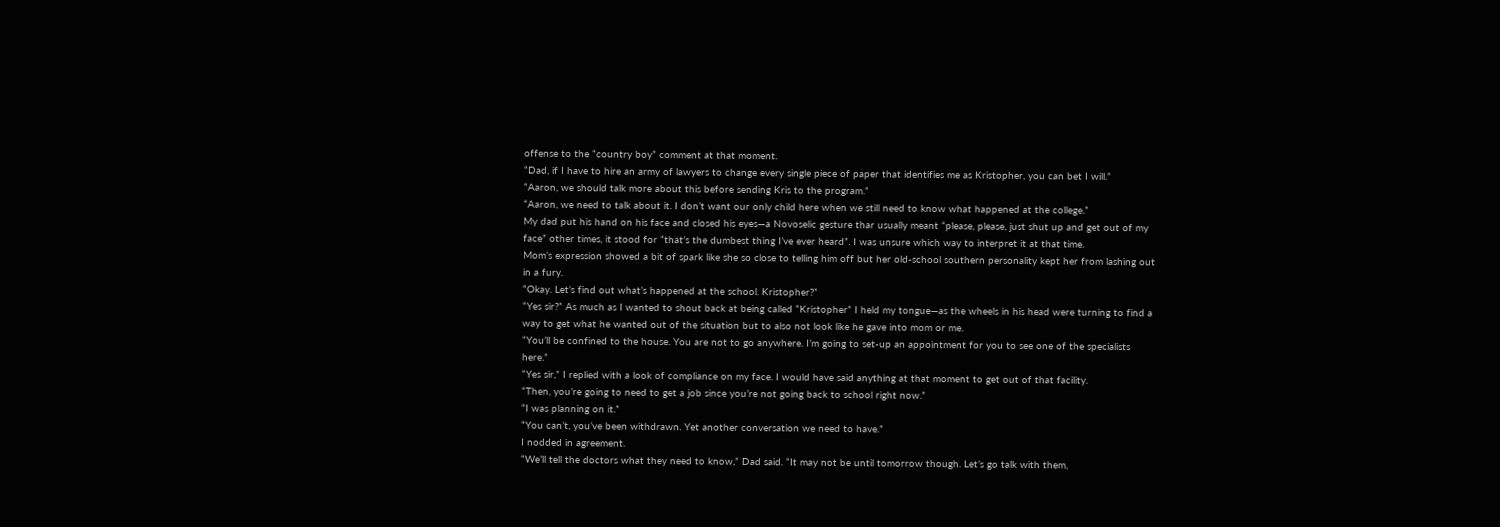offense to the “country boy” comment at that moment.
“Dad, if I have to hire an army of lawyers to change every single piece of paper that identifies me as Kristopher, you can bet I will.”
“Aaron, we should talk more about this before sending Kris to the program.”
“Aaron, we need to talk about it. I don’t want our only child here when we still need to know what happened at the college.”
My dad put his hand on his face and closed his eyes—a Novoselic gesture thar usually meant “please, please, just shut up and get out of my face” other times, it stood for “that’s the dumbest thing I’ve ever heard”. I was unsure which way to interpret it at that time.
Mom’s expression showed a bit of spark like she so close to telling him off but her old-school southern personality kept her from lashing out in a fury.
“Okay. Let’s find out what’s happened at the school. Kristopher?”
“Yes sir?” As much as I wanted to shout back at being called “Kristopher” I held my tongue—as the wheels in his head were turning to find a way to get what he wanted out of the situation but to also not look like he gave into mom or me.
“You’ll be confined to the house. You are not to go anywhere. I’m going to set-up an appointment for you to see one of the specialists here.”
“Yes sir,” I replied with a look of compliance on my face. I would have said anything at that moment to get out of that facility.
“Then, you’re going to need to get a job since you’re not going back to school right now.”
“I was planning on it.”
“You can’t, you’ve been withdrawn. Yet another conversation we need to have.”
I nodded in agreement.
“We’ll tell the doctors what they need to know,” Dad said. “It may not be until tomorrow though. Let’s go talk with them,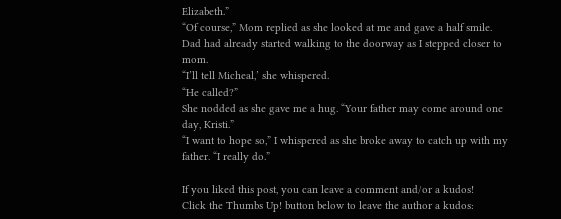Elizabeth.”
“Of course,” Mom replied as she looked at me and gave a half smile.
Dad had already started walking to the doorway as I stepped closer to mom.
“I’ll tell Micheal,’ she whispered.
“He called?”
She nodded as she gave me a hug. “Your father may come around one day, Kristi.”
“I want to hope so,” I whispered as she broke away to catch up with my father. “I really do.”

If you liked this post, you can leave a comment and/or a kudos!
Click the Thumbs Up! button below to leave the author a kudos: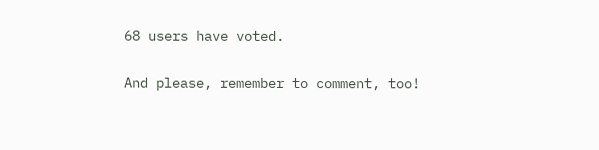68 users have voted.

And please, remember to comment, too!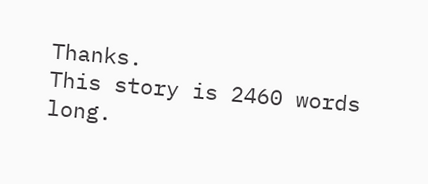Thanks.
This story is 2460 words long.